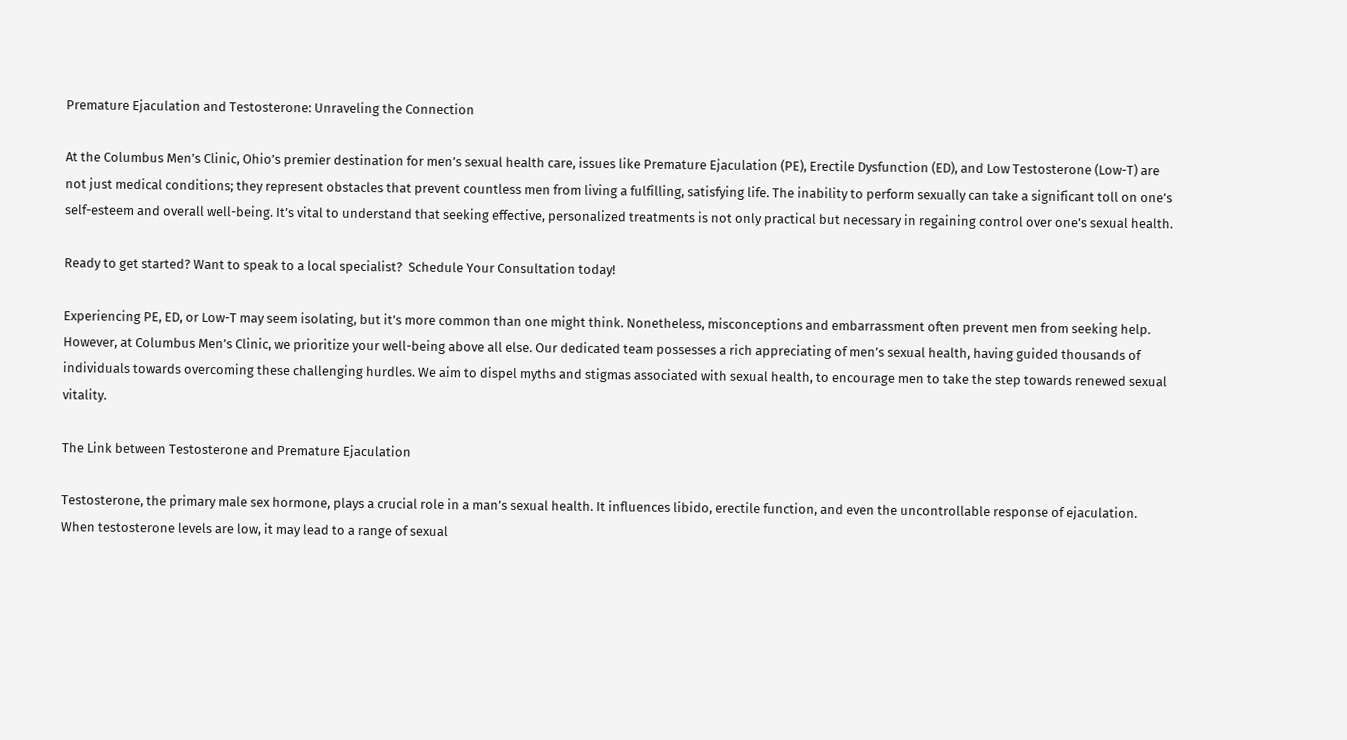Premature Ejaculation and Testosterone: Unraveling the Connection

At the Columbus Men’s Clinic, Ohio’s premier destination for men’s sexual health care, issues like Premature Ejaculation (PE), Erectile Dysfunction (ED), and Low Testosterone (Low-T) are not just medical conditions; they represent obstacles that prevent countless men from living a fulfilling, satisfying life. The inability to perform sexually can take a significant toll on one’s self-esteem and overall well-being. It’s vital to understand that seeking effective, personalized treatments is not only practical but necessary in regaining control over one’s sexual health.

Ready to get started? Want to speak to a local specialist?  Schedule Your Consultation today!

Experiencing PE, ED, or Low-T may seem isolating, but it’s more common than one might think. Nonetheless, misconceptions and embarrassment often prevent men from seeking help. However, at Columbus Men’s Clinic, we prioritize your well-being above all else. Our dedicated team possesses a rich appreciating of men’s sexual health, having guided thousands of individuals towards overcoming these challenging hurdles. We aim to dispel myths and stigmas associated with sexual health, to encourage men to take the step towards renewed sexual vitality.

The Link between Testosterone and Premature Ejaculation

Testosterone, the primary male sex hormone, plays a crucial role in a man’s sexual health. It influences libido, erectile function, and even the uncontrollable response of ejaculation. When testosterone levels are low, it may lead to a range of sexual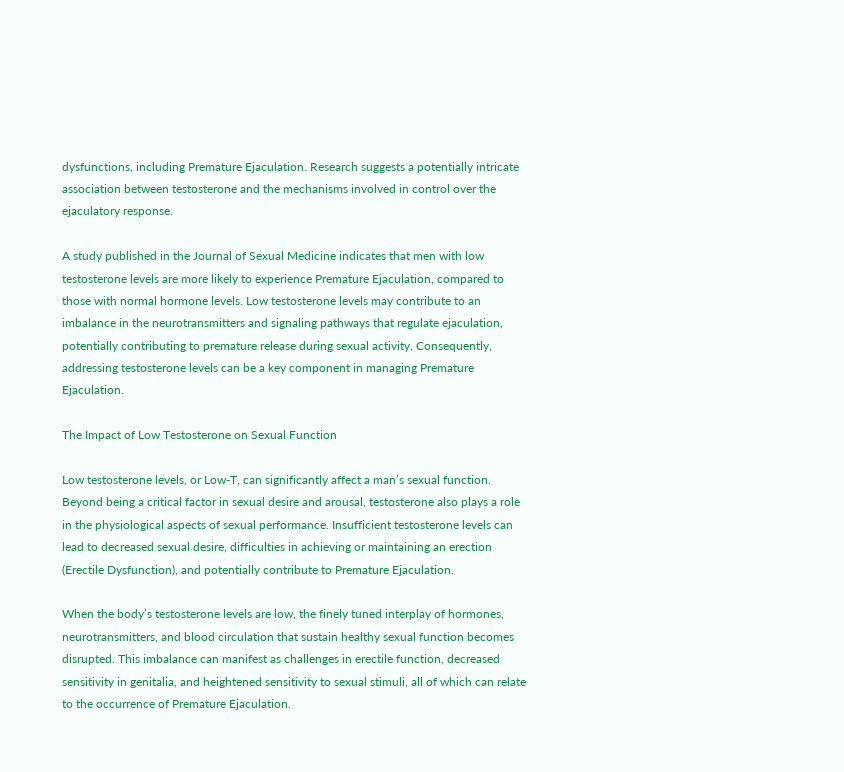dysfunctions, including Premature Ejaculation. Research suggests a potentially intricate association between testosterone and the mechanisms involved in control over the ejaculatory response.

A study published in the Journal of Sexual Medicine indicates that men with low testosterone levels are more likely to experience Premature Ejaculation, compared to those with normal hormone levels. Low testosterone levels may contribute to an imbalance in the neurotransmitters and signaling pathways that regulate ejaculation, potentially contributing to premature release during sexual activity. Consequently, addressing testosterone levels can be a key component in managing Premature Ejaculation.

The Impact of Low Testosterone on Sexual Function

Low testosterone levels, or Low-T, can significantly affect a man’s sexual function. Beyond being a critical factor in sexual desire and arousal, testosterone also plays a role in the physiological aspects of sexual performance. Insufficient testosterone levels can lead to decreased sexual desire, difficulties in achieving or maintaining an erection (Erectile Dysfunction), and potentially contribute to Premature Ejaculation.

When the body’s testosterone levels are low, the finely tuned interplay of hormones, neurotransmitters, and blood circulation that sustain healthy sexual function becomes disrupted. This imbalance can manifest as challenges in erectile function, decreased sensitivity in genitalia, and heightened sensitivity to sexual stimuli, all of which can relate to the occurrence of Premature Ejaculation.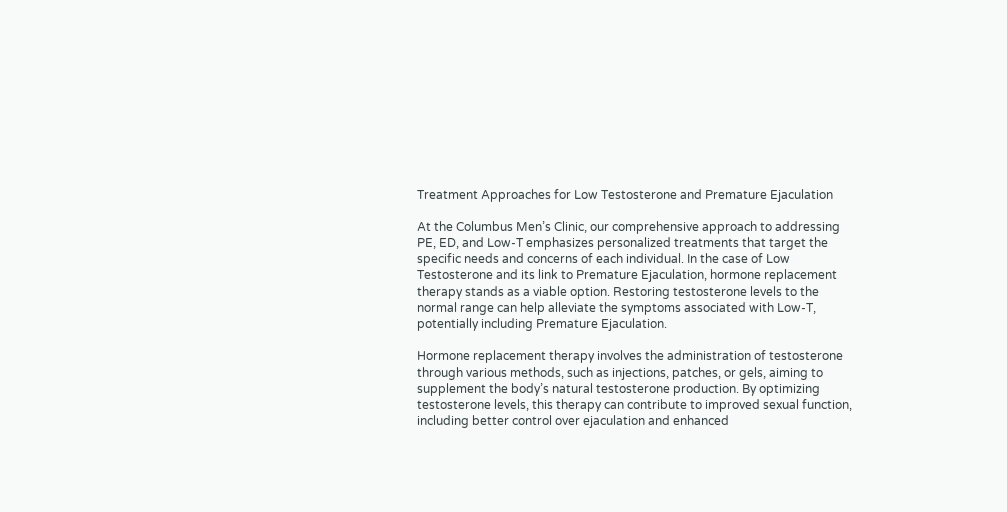Treatment Approaches for Low Testosterone and Premature Ejaculation

At the Columbus Men’s Clinic, our comprehensive approach to addressing PE, ED, and Low-T emphasizes personalized treatments that target the specific needs and concerns of each individual. In the case of Low Testosterone and its link to Premature Ejaculation, hormone replacement therapy stands as a viable option. Restoring testosterone levels to the normal range can help alleviate the symptoms associated with Low-T, potentially including Premature Ejaculation.

Hormone replacement therapy involves the administration of testosterone through various methods, such as injections, patches, or gels, aiming to supplement the body’s natural testosterone production. By optimizing testosterone levels, this therapy can contribute to improved sexual function, including better control over ejaculation and enhanced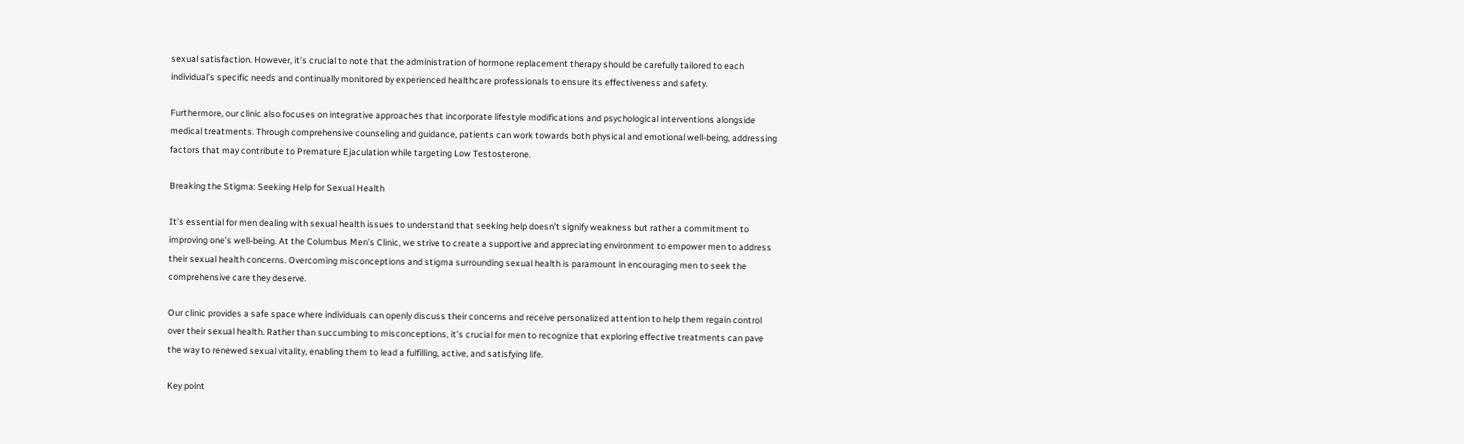sexual satisfaction. However, it’s crucial to note that the administration of hormone replacement therapy should be carefully tailored to each individual’s specific needs and continually monitored by experienced healthcare professionals to ensure its effectiveness and safety.

Furthermore, our clinic also focuses on integrative approaches that incorporate lifestyle modifications and psychological interventions alongside medical treatments. Through comprehensive counseling and guidance, patients can work towards both physical and emotional well-being, addressing factors that may contribute to Premature Ejaculation while targeting Low Testosterone.

Breaking the Stigma: Seeking Help for Sexual Health

It’s essential for men dealing with sexual health issues to understand that seeking help doesn’t signify weakness but rather a commitment to improving one’s well-being. At the Columbus Men’s Clinic, we strive to create a supportive and appreciating environment to empower men to address their sexual health concerns. Overcoming misconceptions and stigma surrounding sexual health is paramount in encouraging men to seek the comprehensive care they deserve.

Our clinic provides a safe space where individuals can openly discuss their concerns and receive personalized attention to help them regain control over their sexual health. Rather than succumbing to misconceptions, it’s crucial for men to recognize that exploring effective treatments can pave the way to renewed sexual vitality, enabling them to lead a fulfilling, active, and satisfying life.

Key point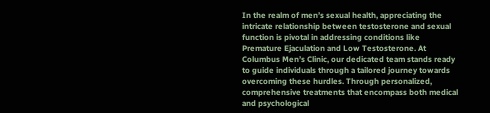In the realm of men’s sexual health, appreciating the intricate relationship between testosterone and sexual function is pivotal in addressing conditions like Premature Ejaculation and Low Testosterone. At Columbus Men’s Clinic, our dedicated team stands ready to guide individuals through a tailored journey towards overcoming these hurdles. Through personalized, comprehensive treatments that encompass both medical and psychological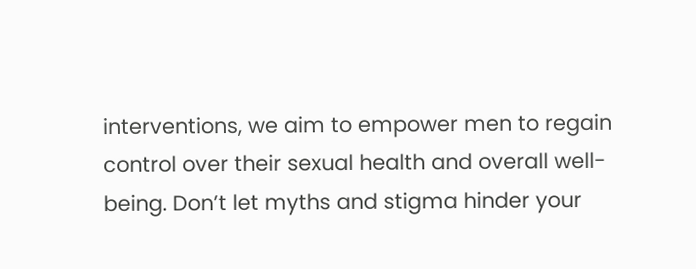interventions, we aim to empower men to regain control over their sexual health and overall well-being. Don’t let myths and stigma hinder your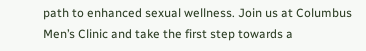path to enhanced sexual wellness. Join us at Columbus Men’s Clinic and take the first step towards a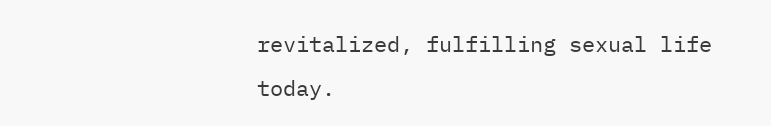revitalized, fulfilling sexual life today.